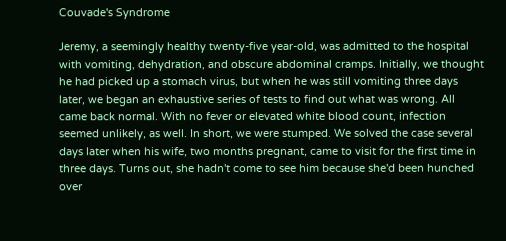Couvade's Syndrome

Jeremy, a seemingly healthy twenty-five year-old, was admitted to the hospital with vomiting, dehydration, and obscure abdominal cramps. Initially, we thought he had picked up a stomach virus, but when he was still vomiting three days later, we began an exhaustive series of tests to find out what was wrong. All came back normal. With no fever or elevated white blood count, infection seemed unlikely, as well. In short, we were stumped. We solved the case several days later when his wife, two months pregnant, came to visit for the first time in three days. Turns out, she hadn't come to see him because she'd been hunched over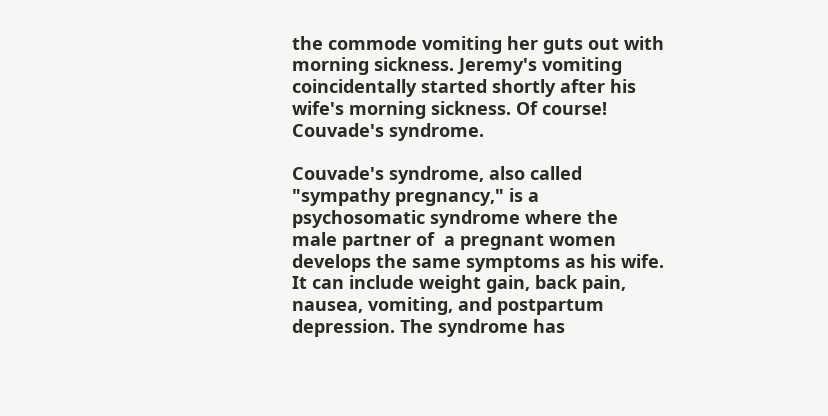the commode vomiting her guts out with morning sickness. Jeremy's vomiting coincidentally started shortly after his wife's morning sickness. Of course! Couvade's syndrome.

Couvade's syndrome, also called "sympathy pregnancy," is a psychosomatic syndrome where the male partner of  a pregnant women develops the same symptoms as his wife. It can include weight gain, back pain, nausea, vomiting, and postpartum depression. The syndrome has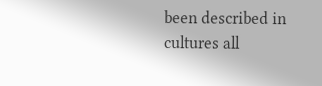been described in cultures all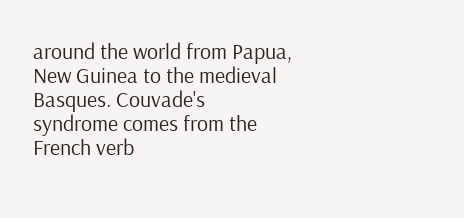around the world from Papua, New Guinea to the medieval Basques. Couvade's syndrome comes from the French verb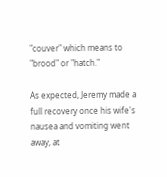"couver" which means to "brood" or "hatch."

As expected, Jeremy made a full recovery once his wife's nausea and vomiting went away, at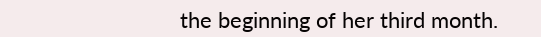the beginning of her third month.